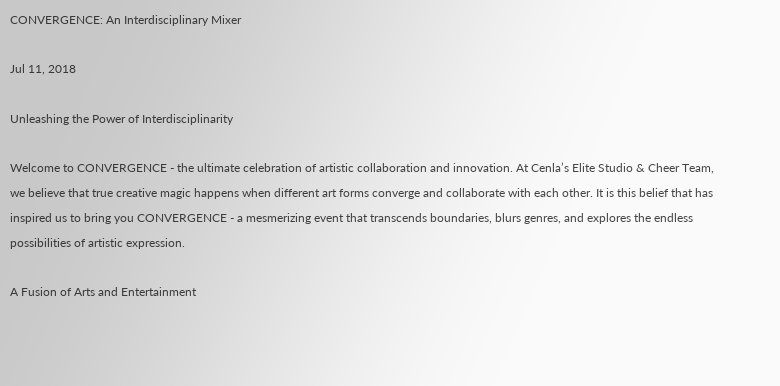CONVERGENCE: An Interdisciplinary Mixer

Jul 11, 2018

Unleashing the Power of Interdisciplinarity

Welcome to CONVERGENCE - the ultimate celebration of artistic collaboration and innovation. At Cenla’s Elite Studio & Cheer Team, we believe that true creative magic happens when different art forms converge and collaborate with each other. It is this belief that has inspired us to bring you CONVERGENCE - a mesmerizing event that transcends boundaries, blurs genres, and explores the endless possibilities of artistic expression.

A Fusion of Arts and Entertainment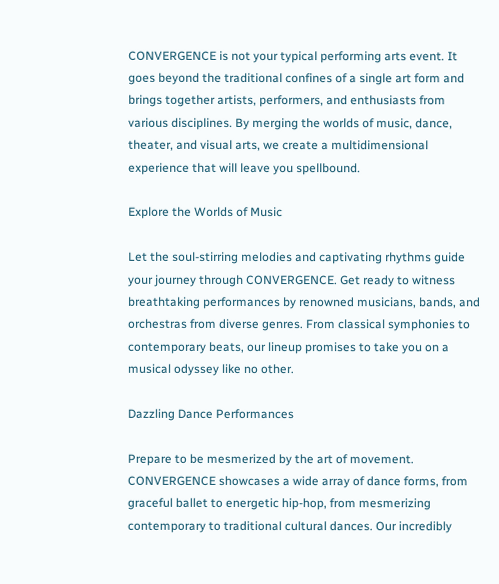CONVERGENCE is not your typical performing arts event. It goes beyond the traditional confines of a single art form and brings together artists, performers, and enthusiasts from various disciplines. By merging the worlds of music, dance, theater, and visual arts, we create a multidimensional experience that will leave you spellbound.

Explore the Worlds of Music

Let the soul-stirring melodies and captivating rhythms guide your journey through CONVERGENCE. Get ready to witness breathtaking performances by renowned musicians, bands, and orchestras from diverse genres. From classical symphonies to contemporary beats, our lineup promises to take you on a musical odyssey like no other.

Dazzling Dance Performances

Prepare to be mesmerized by the art of movement. CONVERGENCE showcases a wide array of dance forms, from graceful ballet to energetic hip-hop, from mesmerizing contemporary to traditional cultural dances. Our incredibly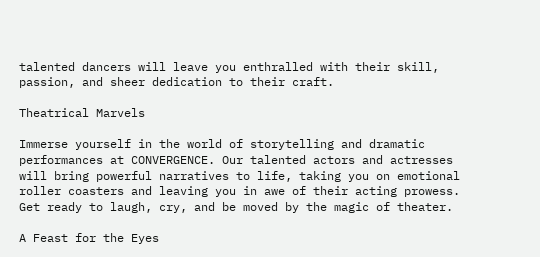talented dancers will leave you enthralled with their skill, passion, and sheer dedication to their craft.

Theatrical Marvels

Immerse yourself in the world of storytelling and dramatic performances at CONVERGENCE. Our talented actors and actresses will bring powerful narratives to life, taking you on emotional roller coasters and leaving you in awe of their acting prowess. Get ready to laugh, cry, and be moved by the magic of theater.

A Feast for the Eyes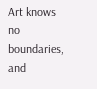Art knows no boundaries, and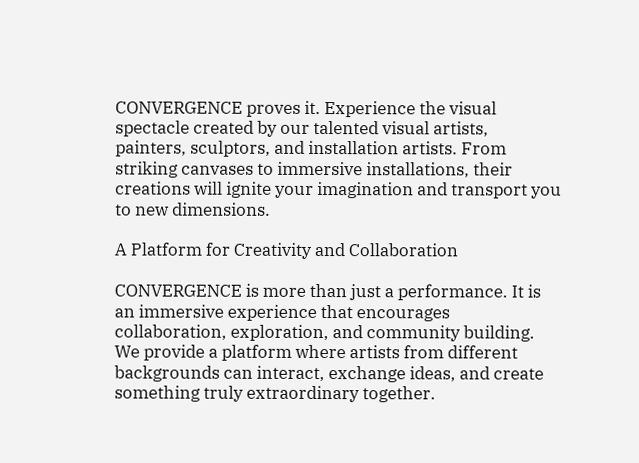CONVERGENCE proves it. Experience the visual spectacle created by our talented visual artists, painters, sculptors, and installation artists. From striking canvases to immersive installations, their creations will ignite your imagination and transport you to new dimensions.

A Platform for Creativity and Collaboration

CONVERGENCE is more than just a performance. It is an immersive experience that encourages collaboration, exploration, and community building. We provide a platform where artists from different backgrounds can interact, exchange ideas, and create something truly extraordinary together.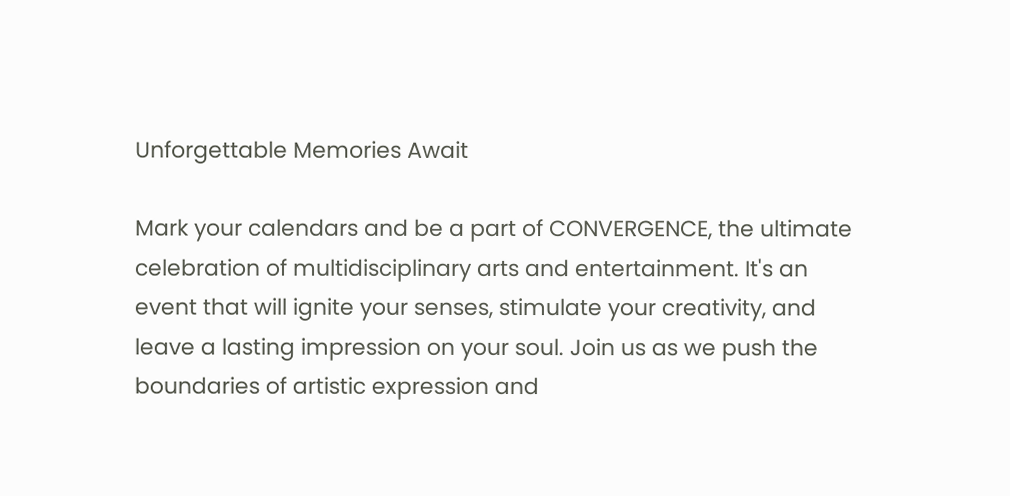Unforgettable Memories Await

Mark your calendars and be a part of CONVERGENCE, the ultimate celebration of multidisciplinary arts and entertainment. It's an event that will ignite your senses, stimulate your creativity, and leave a lasting impression on your soul. Join us as we push the boundaries of artistic expression and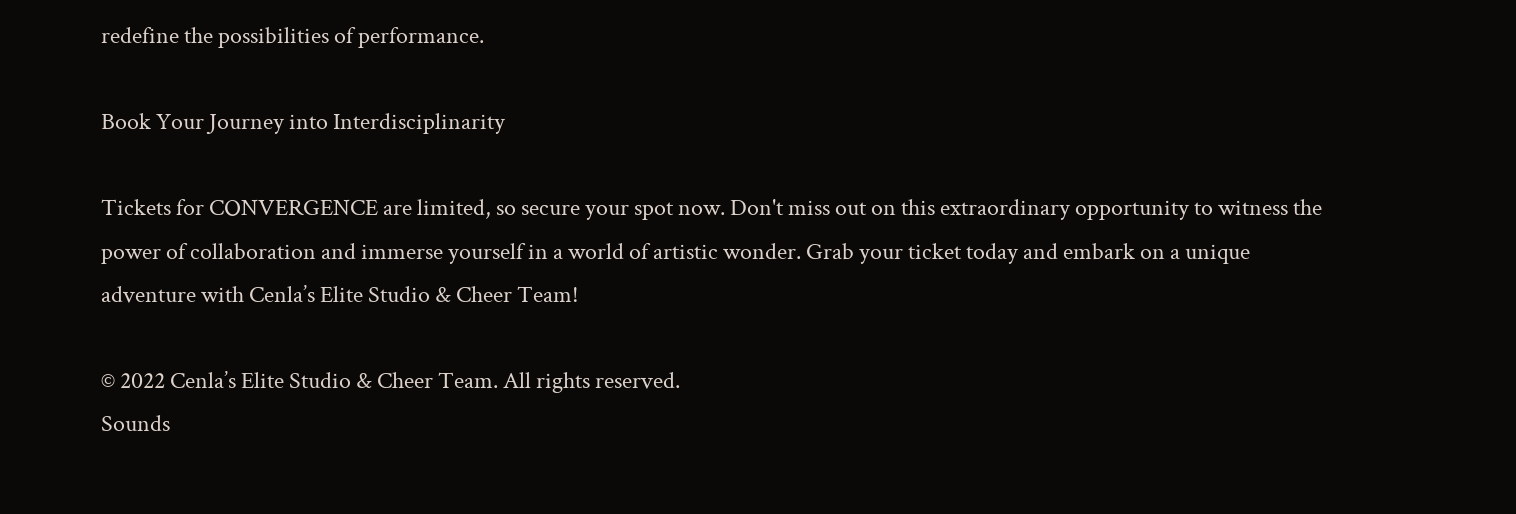redefine the possibilities of performance.

Book Your Journey into Interdisciplinarity

Tickets for CONVERGENCE are limited, so secure your spot now. Don't miss out on this extraordinary opportunity to witness the power of collaboration and immerse yourself in a world of artistic wonder. Grab your ticket today and embark on a unique adventure with Cenla’s Elite Studio & Cheer Team!

© 2022 Cenla’s Elite Studio & Cheer Team. All rights reserved.
Sounds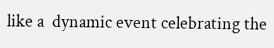like a  dynamic event celebrating the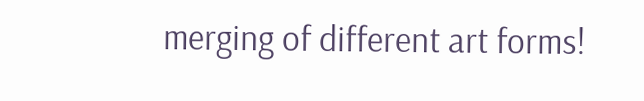merging of different art forms!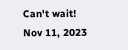Can't wait!
Nov 11, 2023